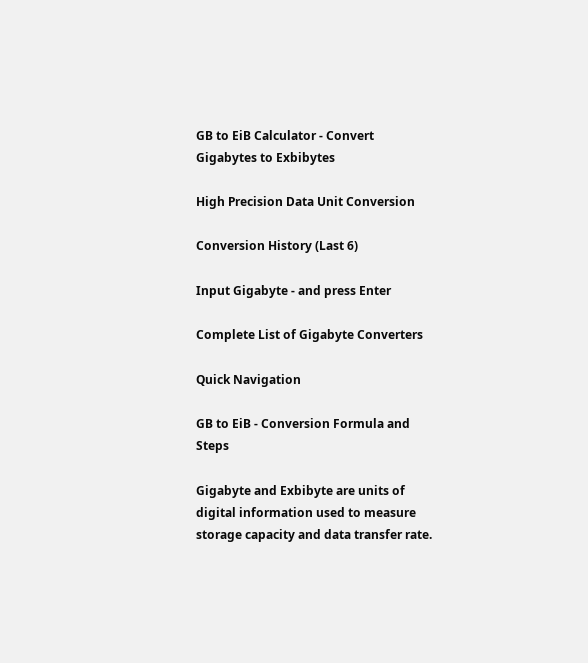GB to EiB Calculator - Convert Gigabytes to Exbibytes

High Precision Data Unit Conversion

Conversion History (Last 6)

Input Gigabyte - and press Enter

Complete List of Gigabyte Converters

Quick Navigation

GB to EiB - Conversion Formula and Steps

Gigabyte and Exbibyte are units of digital information used to measure storage capacity and data transfer rate.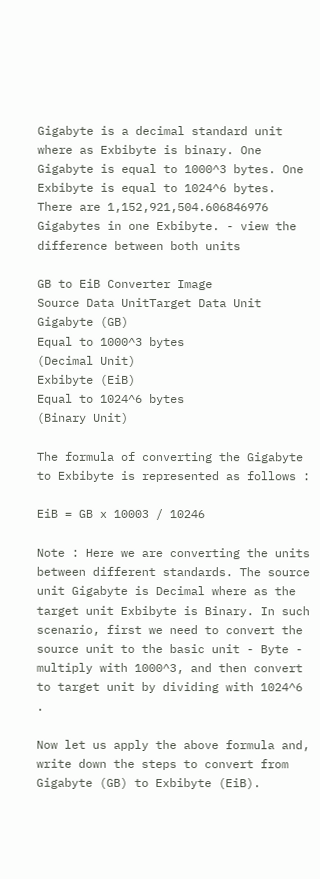Gigabyte is a decimal standard unit where as Exbibyte is binary. One Gigabyte is equal to 1000^3 bytes. One Exbibyte is equal to 1024^6 bytes. There are 1,152,921,504.606846976 Gigabytes in one Exbibyte. - view the difference between both units

GB to EiB Converter Image
Source Data UnitTarget Data Unit
Gigabyte (GB)
Equal to 1000^3 bytes
(Decimal Unit)
Exbibyte (EiB)
Equal to 1024^6 bytes
(Binary Unit)

The formula of converting the Gigabyte to Exbibyte is represented as follows :

EiB = GB x 10003 / 10246

Note : Here we are converting the units between different standards. The source unit Gigabyte is Decimal where as the target unit Exbibyte is Binary. In such scenario, first we need to convert the source unit to the basic unit - Byte - multiply with 1000^3, and then convert to target unit by dividing with 1024^6 .

Now let us apply the above formula and, write down the steps to convert from Gigabyte (GB) to Exbibyte (EiB).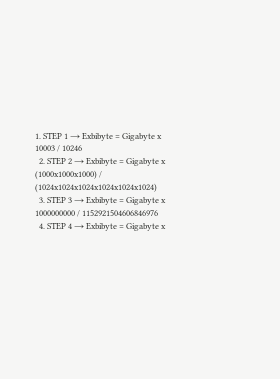1. STEP 1 → Exbibyte = Gigabyte x 10003 / 10246
  2. STEP 2 → Exbibyte = Gigabyte x (1000x1000x1000) / (1024x1024x1024x1024x1024x1024)
  3. STEP 3 → Exbibyte = Gigabyte x 1000000000 / 1152921504606846976
  4. STEP 4 → Exbibyte = Gigabyte x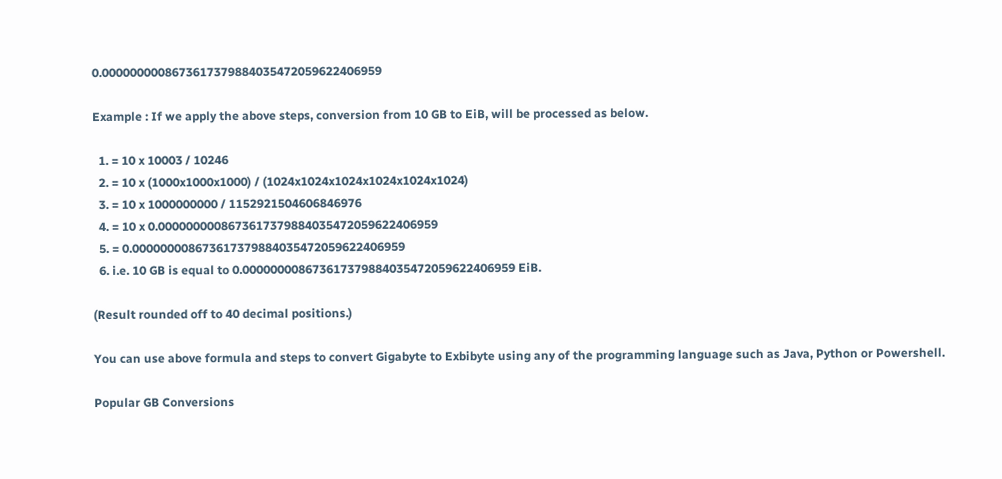0.0000000008673617379884035472059622406959

Example : If we apply the above steps, conversion from 10 GB to EiB, will be processed as below.

  1. = 10 x 10003 / 10246
  2. = 10 x (1000x1000x1000) / (1024x1024x1024x1024x1024x1024)
  3. = 10 x 1000000000 / 1152921504606846976
  4. = 10 x 0.0000000008673617379884035472059622406959
  5. = 0.000000008673617379884035472059622406959
  6. i.e. 10 GB is equal to 0.000000008673617379884035472059622406959 EiB.

(Result rounded off to 40 decimal positions.)

You can use above formula and steps to convert Gigabyte to Exbibyte using any of the programming language such as Java, Python or Powershell.

Popular GB Conversions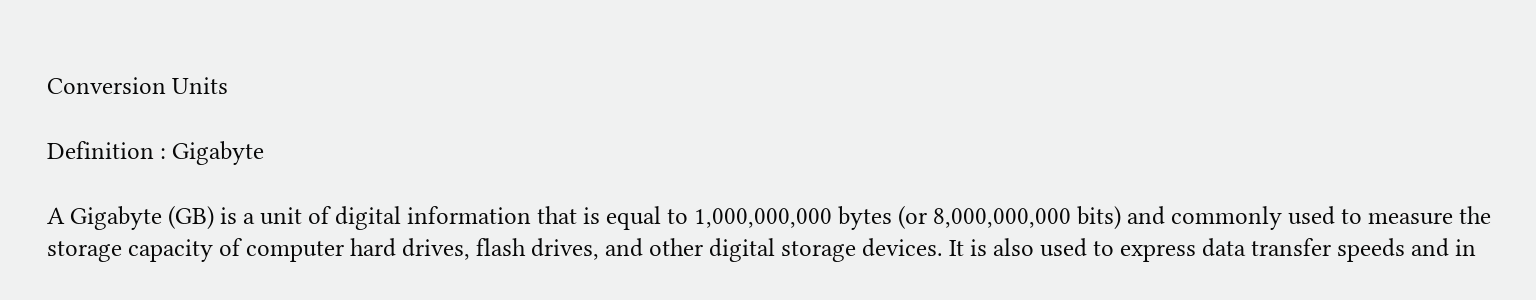Conversion Units

Definition : Gigabyte

A Gigabyte (GB) is a unit of digital information that is equal to 1,000,000,000 bytes (or 8,000,000,000 bits) and commonly used to measure the storage capacity of computer hard drives, flash drives, and other digital storage devices. It is also used to express data transfer speeds and in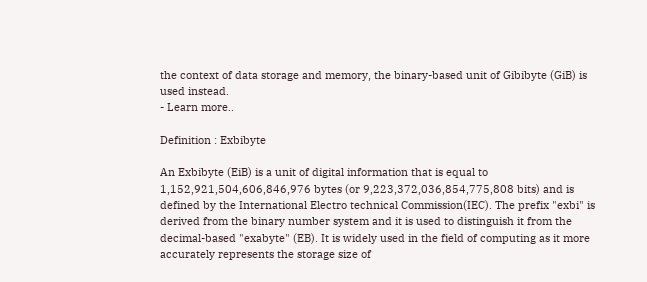the context of data storage and memory, the binary-based unit of Gibibyte (GiB) is used instead.
- Learn more..

Definition : Exbibyte

An Exbibyte (EiB) is a unit of digital information that is equal to 1,152,921,504,606,846,976 bytes (or 9,223,372,036,854,775,808 bits) and is defined by the International Electro technical Commission(IEC). The prefix "exbi" is derived from the binary number system and it is used to distinguish it from the decimal-based "exabyte" (EB). It is widely used in the field of computing as it more accurately represents the storage size of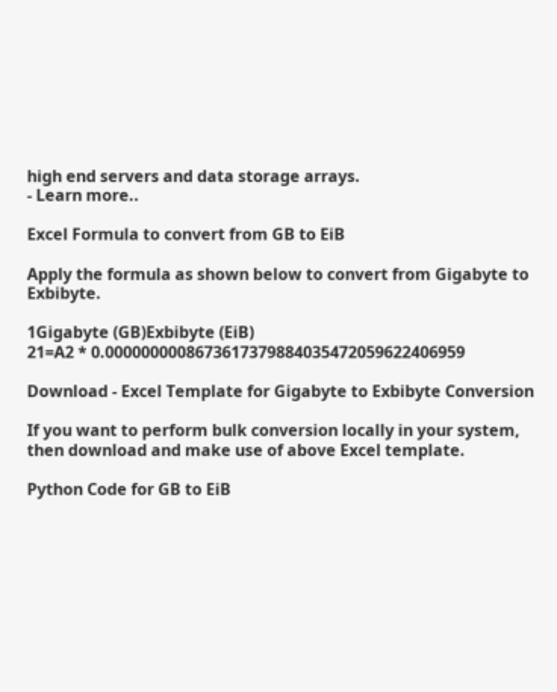high end servers and data storage arrays.
- Learn more..

Excel Formula to convert from GB to EiB

Apply the formula as shown below to convert from Gigabyte to Exbibyte.

1Gigabyte (GB)Exbibyte (EiB)
21=A2 * 0.0000000008673617379884035472059622406959

Download - Excel Template for Gigabyte to Exbibyte Conversion

If you want to perform bulk conversion locally in your system, then download and make use of above Excel template.

Python Code for GB to EiB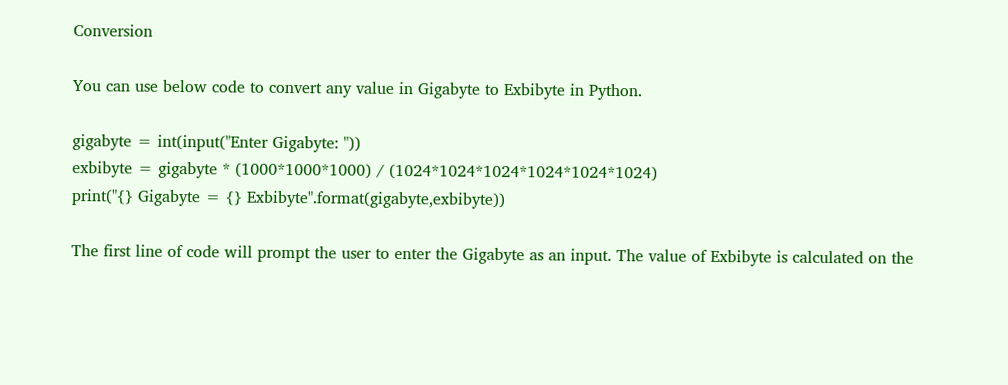Conversion

You can use below code to convert any value in Gigabyte to Exbibyte in Python.

gigabyte = int(input("Enter Gigabyte: "))
exbibyte = gigabyte * (1000*1000*1000) / (1024*1024*1024*1024*1024*1024)
print("{} Gigabyte = {} Exbibyte".format(gigabyte,exbibyte))

The first line of code will prompt the user to enter the Gigabyte as an input. The value of Exbibyte is calculated on the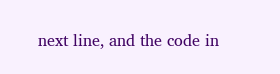next line, and the code in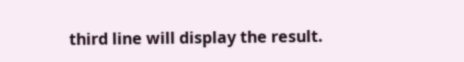third line will display the result.